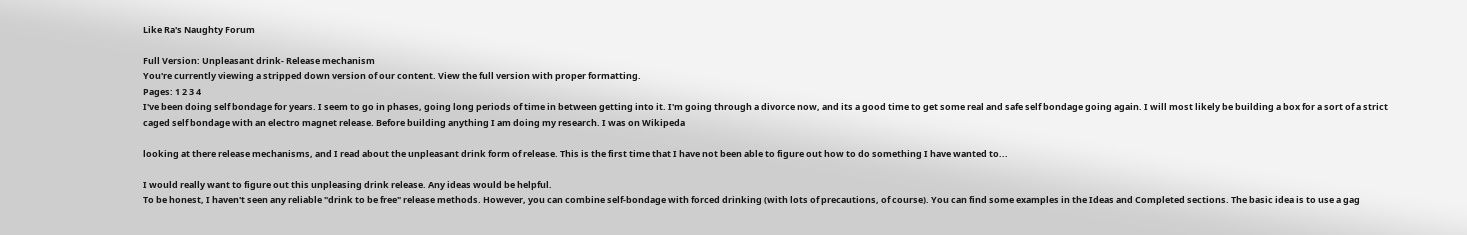Like Ra's Naughty Forum

Full Version: Unpleasant drink- Release mechanism
You're currently viewing a stripped down version of our content. View the full version with proper formatting.
Pages: 1 2 3 4
I've been doing self bondage for years. I seem to go in phases, going long periods of time in between getting into it. I'm going through a divorce now, and its a good time to get some real and safe self bondage going again. I will most likely be building a box for a sort of a strict caged self bondage with an electro magnet release. Before building anything I am doing my research. I was on Wikipeda

looking at there release mechanisms, and I read about the unpleasant drink form of release. This is the first time that I have not been able to figure out how to do something I have wanted to...

I would really want to figure out this unpleasing drink release. Any ideas would be helpful.
To be honest, I haven't seen any reliable "drink to be free" release methods. However, you can combine self-bondage with forced drinking (with lots of precautions, of course). You can find some examples in the Ideas and Completed sections. The basic idea is to use a gag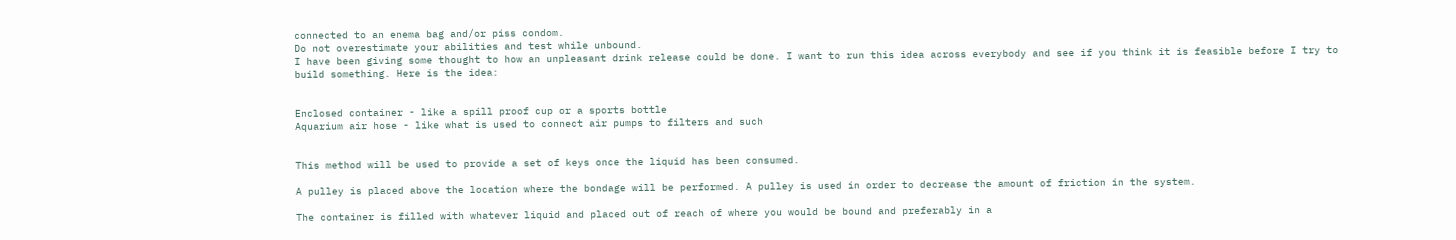connected to an enema bag and/or piss condom.
Do not overestimate your abilities and test while unbound.
I have been giving some thought to how an unpleasant drink release could be done. I want to run this idea across everybody and see if you think it is feasible before I try to build something. Here is the idea:


Enclosed container - like a spill proof cup or a sports bottle
Aquarium air hose - like what is used to connect air pumps to filters and such


This method will be used to provide a set of keys once the liquid has been consumed.

A pulley is placed above the location where the bondage will be performed. A pulley is used in order to decrease the amount of friction in the system.

The container is filled with whatever liquid and placed out of reach of where you would be bound and preferably in a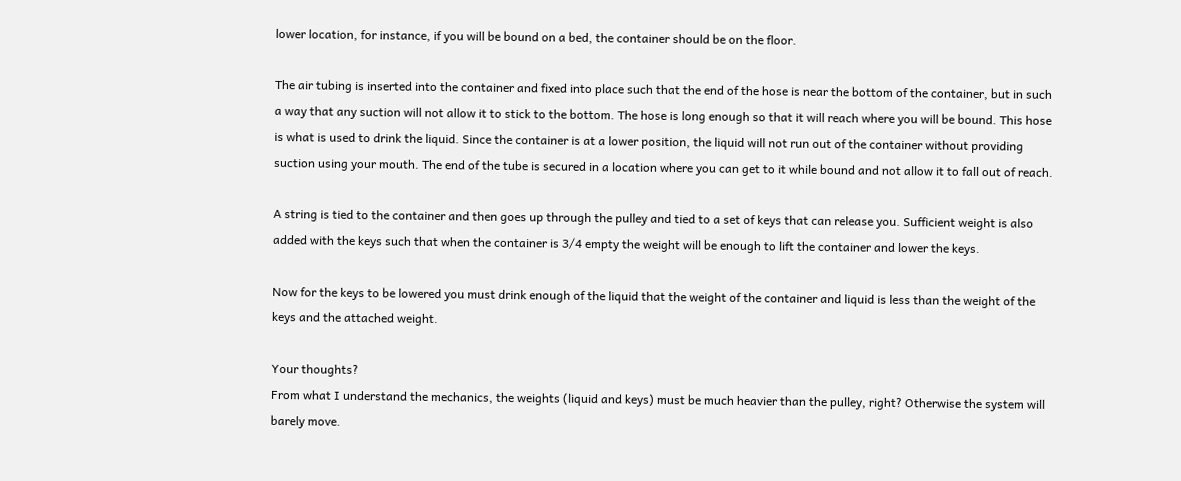lower location, for instance, if you will be bound on a bed, the container should be on the floor.

The air tubing is inserted into the container and fixed into place such that the end of the hose is near the bottom of the container, but in such a way that any suction will not allow it to stick to the bottom. The hose is long enough so that it will reach where you will be bound. This hose is what is used to drink the liquid. Since the container is at a lower position, the liquid will not run out of the container without providing suction using your mouth. The end of the tube is secured in a location where you can get to it while bound and not allow it to fall out of reach.

A string is tied to the container and then goes up through the pulley and tied to a set of keys that can release you. Sufficient weight is also added with the keys such that when the container is 3/4 empty the weight will be enough to lift the container and lower the keys.

Now for the keys to be lowered you must drink enough of the liquid that the weight of the container and liquid is less than the weight of the keys and the attached weight.

Your thoughts?
From what I understand the mechanics, the weights (liquid and keys) must be much heavier than the pulley, right? Otherwise the system will barely move.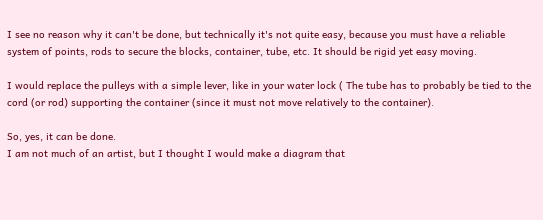I see no reason why it can't be done, but technically it's not quite easy, because you must have a reliable system of points, rods to secure the blocks, container, tube, etc. It should be rigid yet easy moving.

I would replace the pulleys with a simple lever, like in your water lock ( The tube has to probably be tied to the cord (or rod) supporting the container (since it must not move relatively to the container).

So, yes, it can be done.
I am not much of an artist, but I thought I would make a diagram that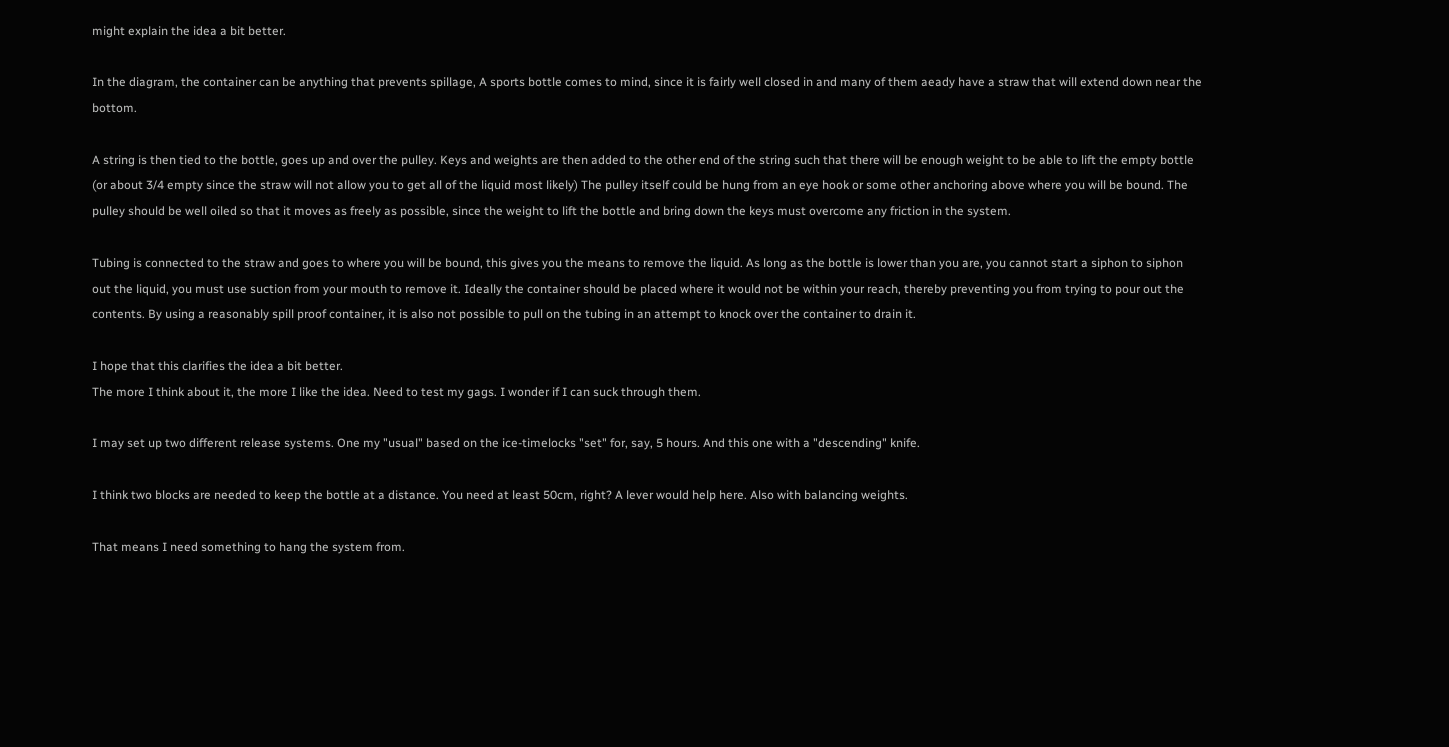might explain the idea a bit better.

In the diagram, the container can be anything that prevents spillage, A sports bottle comes to mind, since it is fairly well closed in and many of them aeady have a straw that will extend down near the bottom.

A string is then tied to the bottle, goes up and over the pulley. Keys and weights are then added to the other end of the string such that there will be enough weight to be able to lift the empty bottle (or about 3/4 empty since the straw will not allow you to get all of the liquid most likely) The pulley itself could be hung from an eye hook or some other anchoring above where you will be bound. The pulley should be well oiled so that it moves as freely as possible, since the weight to lift the bottle and bring down the keys must overcome any friction in the system.

Tubing is connected to the straw and goes to where you will be bound, this gives you the means to remove the liquid. As long as the bottle is lower than you are, you cannot start a siphon to siphon out the liquid, you must use suction from your mouth to remove it. Ideally the container should be placed where it would not be within your reach, thereby preventing you from trying to pour out the contents. By using a reasonably spill proof container, it is also not possible to pull on the tubing in an attempt to knock over the container to drain it.

I hope that this clarifies the idea a bit better.
The more I think about it, the more I like the idea. Need to test my gags. I wonder if I can suck through them.

I may set up two different release systems. One my "usual" based on the ice-timelocks "set" for, say, 5 hours. And this one with a "descending" knife.

I think two blocks are needed to keep the bottle at a distance. You need at least 50cm, right? A lever would help here. Also with balancing weights.

That means I need something to hang the system from.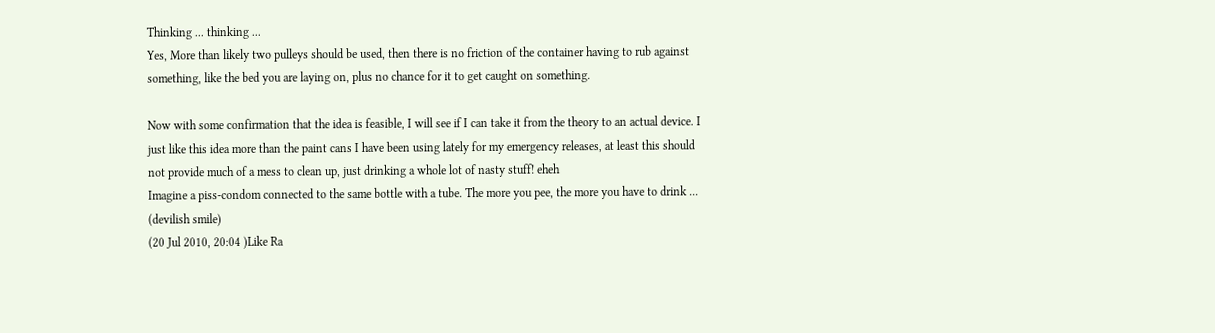Thinking ... thinking ...
Yes, More than likely two pulleys should be used, then there is no friction of the container having to rub against something, like the bed you are laying on, plus no chance for it to get caught on something.

Now with some confirmation that the idea is feasible, I will see if I can take it from the theory to an actual device. I just like this idea more than the paint cans I have been using lately for my emergency releases, at least this should not provide much of a mess to clean up, just drinking a whole lot of nasty stuff! eheh
Imagine a piss-condom connected to the same bottle with a tube. The more you pee, the more you have to drink ... (devilish smile)
(20 Jul 2010, 20:04 )Like Ra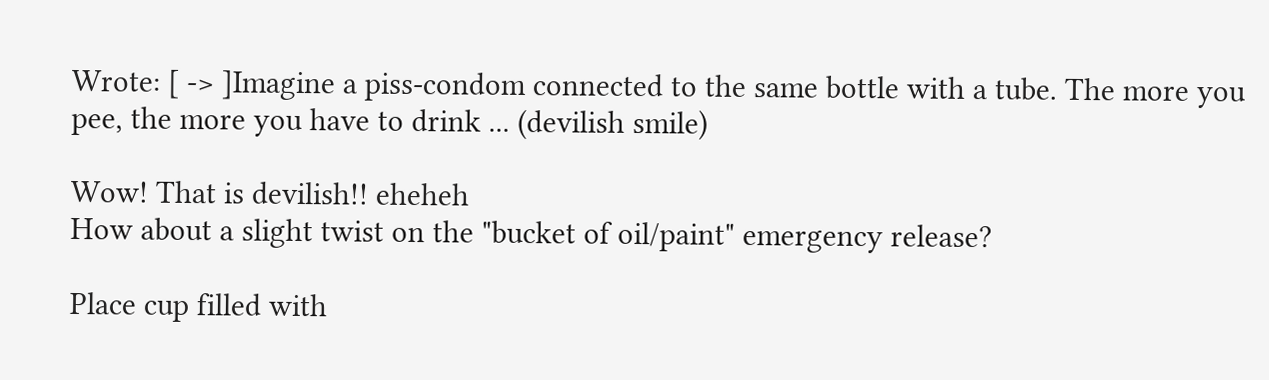Wrote: [ -> ]Imagine a piss-condom connected to the same bottle with a tube. The more you pee, the more you have to drink ... (devilish smile)

Wow! That is devilish!! eheheh
How about a slight twist on the "bucket of oil/paint" emergency release?

Place cup filled with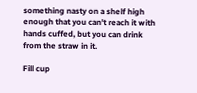something nasty on a shelf high enough that you can't reach it with hands cuffed, but you can drink from the straw in it.

Fill cup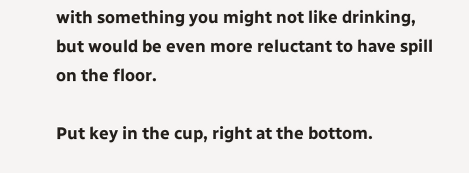with something you might not like drinking, but would be even more reluctant to have spill on the floor.

Put key in the cup, right at the bottom.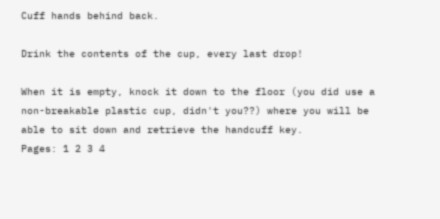Cuff hands behind back.

Drink the contents of the cup, every last drop!

When it is empty, knock it down to the floor (you did use a non-breakable plastic cup, didn't you??) where you will be able to sit down and retrieve the handcuff key.
Pages: 1 2 3 4